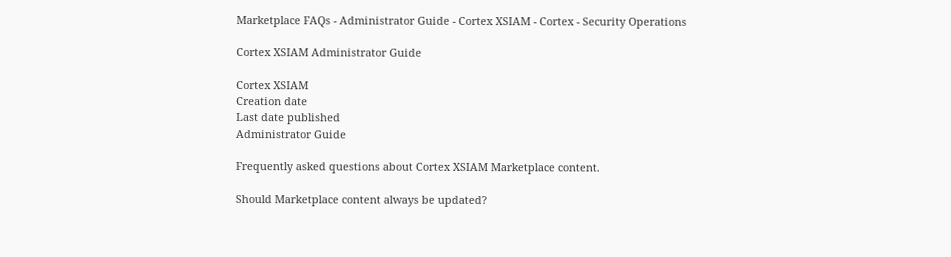Marketplace FAQs - Administrator Guide - Cortex XSIAM - Cortex - Security Operations

Cortex XSIAM Administrator Guide

Cortex XSIAM
Creation date
Last date published
Administrator Guide

Frequently asked questions about Cortex XSIAM Marketplace content.

Should Marketplace content always be updated?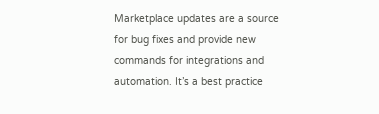Marketplace updates are a source for bug fixes and provide new commands for integrations and automation. It’s a best practice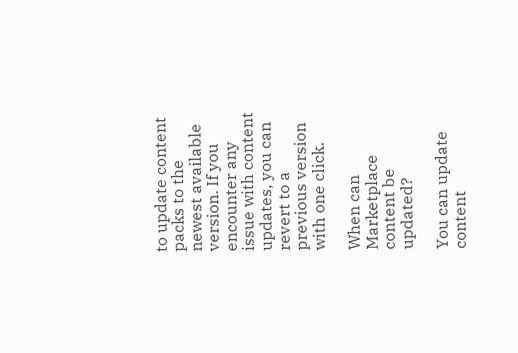to update content packs to the newest available version. If you encounter any issue with content updates, you can revert to a previous version with one click.

When can Marketplace content be updated?

You can update content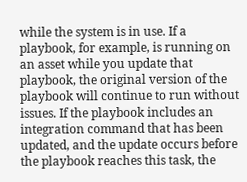while the system is in use. If a playbook, for example, is running on an asset while you update that playbook, the original version of the playbook will continue to run without issues. If the playbook includes an integration command that has been updated, and the update occurs before the playbook reaches this task, the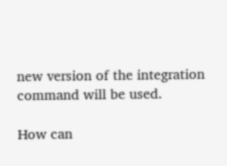new version of the integration command will be used.

How can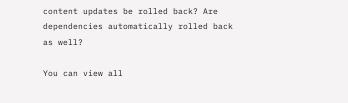content updates be rolled back? Are dependencies automatically rolled back as well?

You can view all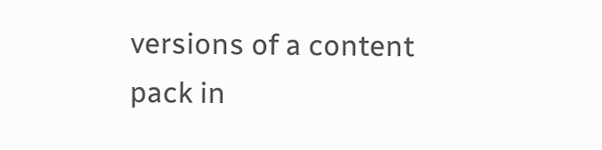versions of a content pack in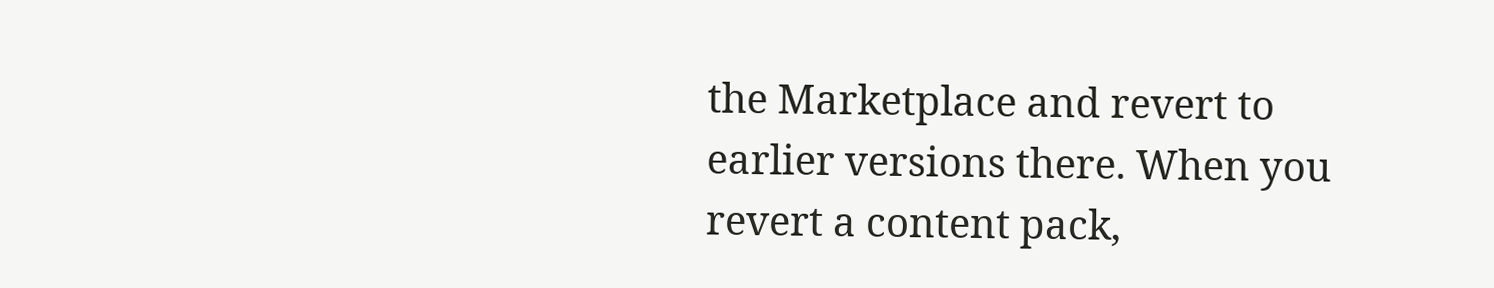the Marketplace and revert to earlier versions there. When you revert a content pack,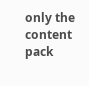only the content pack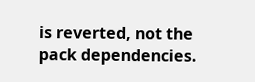is reverted, not the pack dependencies.